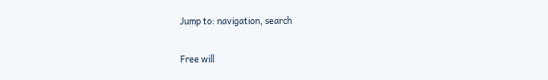Jump to: navigation, search

Free will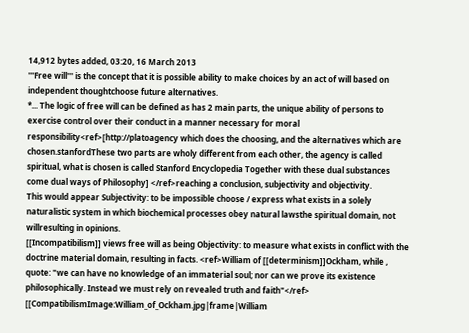14,912 bytes added, 03:20, 16 March 2013
'''Free will''' is the concept that it is possible ability to make choices by an act of will based on independent thoughtchoose future alternatives.
*... The logic of free will can be defined as has 2 main parts, the unique ability of persons to exercise control over their conduct in a manner necessary for moral responsibility<ref>[http://platoagency which does the choosing, and the alternatives which are chosen.stanfordThese two parts are wholy different from each other, the agency is called spiritual, what is chosen is called Stanford Encyclopedia Together with these dual substances come dual ways of Philosophy] </ref>reaching a conclusion, subjectivity and objectivity.
This would appear Subjectivity: to be impossible choose / express what exists in a solely naturalistic system in which biochemical processes obey natural lawsthe spiritual domain, not willresulting in opinions.
[[Incompatibilism]] views free will as being Objectivity: to measure what exists in conflict with the doctrine material domain, resulting in facts. <ref>William of [[determinism]]Ockham, while , quote: "we can have no knowledge of an immaterial soul; nor can we prove its existence philosophically. Instead we must rely on revealed truth and faith"</ref> [[CompatibilismImage:William_of_Ockham.jpg|frame|William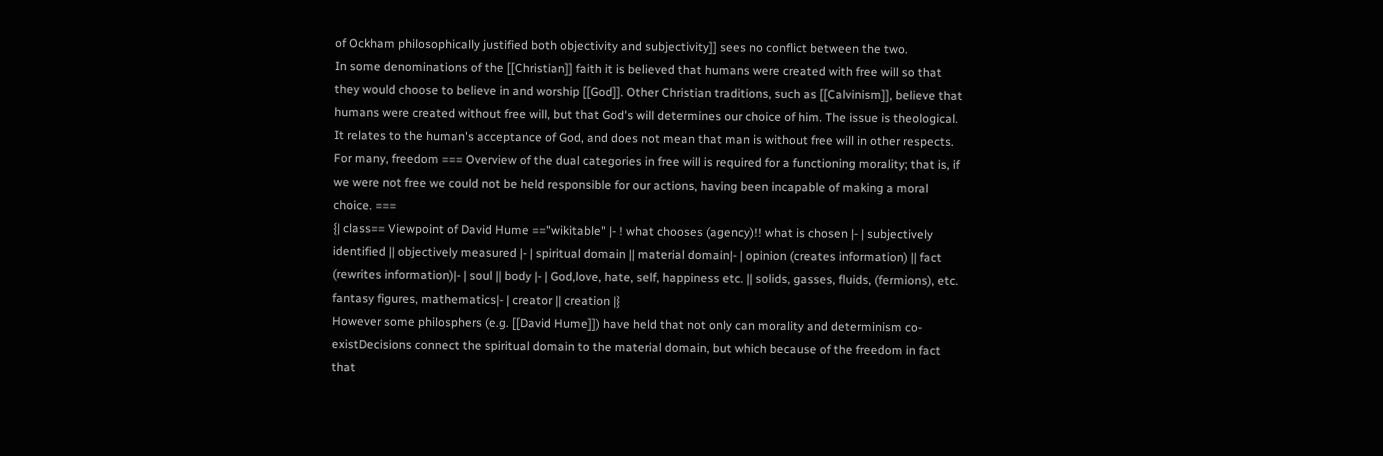of Ockham philosophically justified both objectivity and subjectivity]] sees no conflict between the two.
In some denominations of the [[Christian]] faith it is believed that humans were created with free will so that they would choose to believe in and worship [[God]]. Other Christian traditions, such as [[Calvinism]], believe that humans were created without free will, but that God's will determines our choice of him. The issue is theological. It relates to the human's acceptance of God, and does not mean that man is without free will in other respects.
For many, freedom === Overview of the dual categories in free will is required for a functioning morality; that is, if we were not free we could not be held responsible for our actions, having been incapable of making a moral choice. ===
{| class== Viewpoint of David Hume =="wikitable" |- ! what chooses (agency)!! what is chosen |- | subjectively identified || objectively measured |- | spiritual domain || material domain|- | opinion (creates information) || fact (rewrites information)|- | soul || body |- | God,love, hate, self, happiness etc. || solids, gasses, fluids, (fermions), etc. fantasy figures, mathematics|- | creator || creation |}
However some philosphers (e.g. [[David Hume]]) have held that not only can morality and determinism co-existDecisions connect the spiritual domain to the material domain, but which because of the freedom in fact that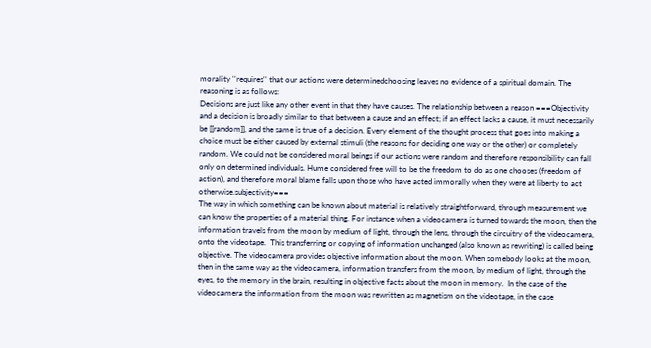morality ''requires'' that our actions were determinedchoosing leaves no evidence of a spiritual domain. The reasoning is as follows:
Decisions are just like any other event in that they have causes. The relationship between a reason ===Objectivity and a decision is broadly similar to that between a cause and an effect; if an effect lacks a cause, it must necessarily be [[random]], and the same is true of a decision. Every element of the thought process that goes into making a choice must be either caused by external stimuli (the reasons for deciding one way or the other) or completely random. We could not be considered moral beings if our actions were random and therefore responsibility can fall only on determined individuals. Hume considered free will to be the freedom to do as one chooses (freedom of action), and therefore moral blame falls upon those who have acted immorally when they were at liberty to act otherwise.subjectivity===
The way in which something can be known about material is relatively straightforward, through measurement we can know the properties of a material thing. For instance when a videocamera is turned towards the moon, then the information travels from the moon by medium of light, through the lens, through the circuitry of the videocamera, onto the videotape.  This transferring or copying of information unchanged (also known as rewriting) is called being objective. The videocamera provides objective information about the moon. When somebody looks at the moon, then in the same way as the videocamera, information transfers from the moon, by medium of light, through the eyes, to the memory in the brain, resulting in objective facts about the moon in memory.  In the case of the videocamera the information from the moon was rewritten as magnetism on the videotape, in the case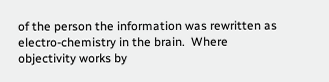of the person the information was rewritten as electro-chemistry in the brain.  Where objectivity works by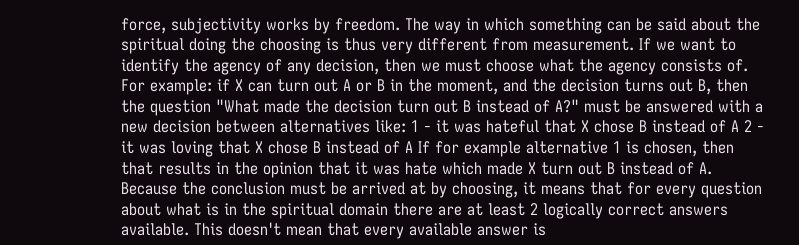force, subjectivity works by freedom. The way in which something can be said about the spiritual doing the choosing is thus very different from measurement. If we want to identify the agency of any decision, then we must choose what the agency consists of. For example: if X can turn out A or B in the moment, and the decision turns out B, then the question "What made the decision turn out B instead of A?" must be answered with a new decision between alternatives like: 1 - it was hateful that X chose B instead of A 2 - it was loving that X chose B instead of A If for example alternative 1 is chosen, then that results in the opinion that it was hate which made X turn out B instead of A. Because the conclusion must be arrived at by choosing, it means that for every question about what is in the spiritual domain there are at least 2 logically correct answers available. This doesn't mean that every available answer is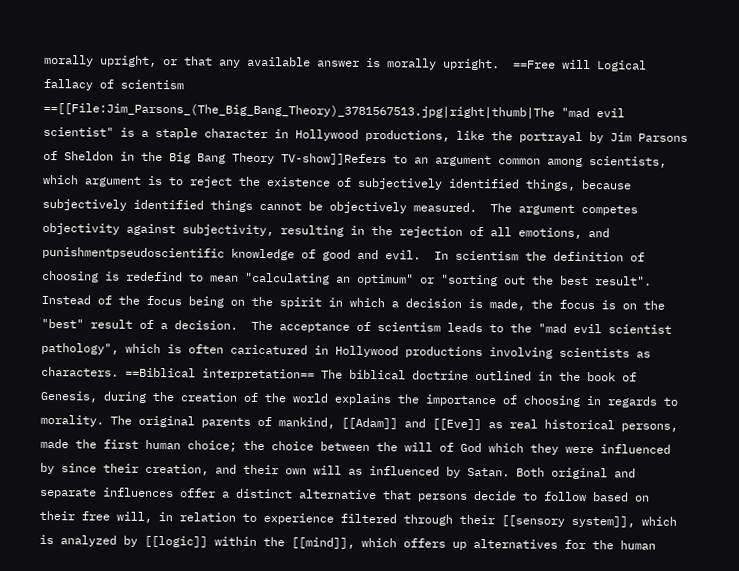morally upright, or that any available answer is morally upright.  ==Free will Logical fallacy of scientism ==[[File:Jim_Parsons_(The_Big_Bang_Theory)_3781567513.jpg|right|thumb|The "mad evil scientist" is a staple character in Hollywood productions, like the portrayal by Jim Parsons of Sheldon in the Big Bang Theory TV-show]]Refers to an argument common among scientists, which argument is to reject the existence of subjectively identified things, because subjectively identified things cannot be objectively measured.  The argument competes objectivity against subjectivity, resulting in the rejection of all emotions, and punishmentpseudoscientific knowledge of good and evil.  In scientism the definition of choosing is redefind to mean "calculating an optimum" or "sorting out the best result". Instead of the focus being on the spirit in which a decision is made, the focus is on the "best" result of a decision.  The acceptance of scientism leads to the "mad evil scientist pathology", which is often caricatured in Hollywood productions involving scientists as characters. ==Biblical interpretation== The biblical doctrine outlined in the book of Genesis, during the creation of the world explains the importance of choosing in regards to morality. The original parents of mankind, [[Adam]] and [[Eve]] as real historical persons, made the first human choice; the choice between the will of God which they were influenced by since their creation, and their own will as influenced by Satan. Both original and separate influences offer a distinct alternative that persons decide to follow based on their free will, in relation to experience filtered through their [[sensory system]], which is analyzed by [[logic]] within the [[mind]], which offers up alternatives for the human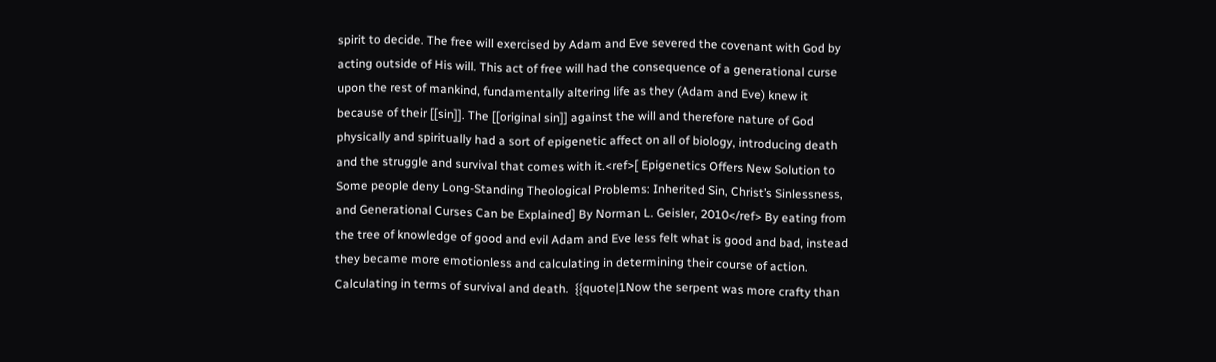spirit to decide. The free will exercised by Adam and Eve severed the covenant with God by acting outside of His will. This act of free will had the consequence of a generational curse upon the rest of mankind, fundamentally altering life as they (Adam and Eve) knew it because of their [[sin]]. The [[original sin]] against the will and therefore nature of God physically and spiritually had a sort of epigenetic affect on all of biology, introducing death and the struggle and survival that comes with it.<ref>[ Epigenetics Offers New Solution to Some people deny Long-Standing Theological Problems: Inherited Sin, Christ’s Sinlessness, and Generational Curses Can be Explained] By Norman L. Geisler, 2010</ref> By eating from the tree of knowledge of good and evil Adam and Eve less felt what is good and bad, instead they became more emotionless and calculating in determining their course of action. Calculating in terms of survival and death.  {{quote|1Now the serpent was more crafty than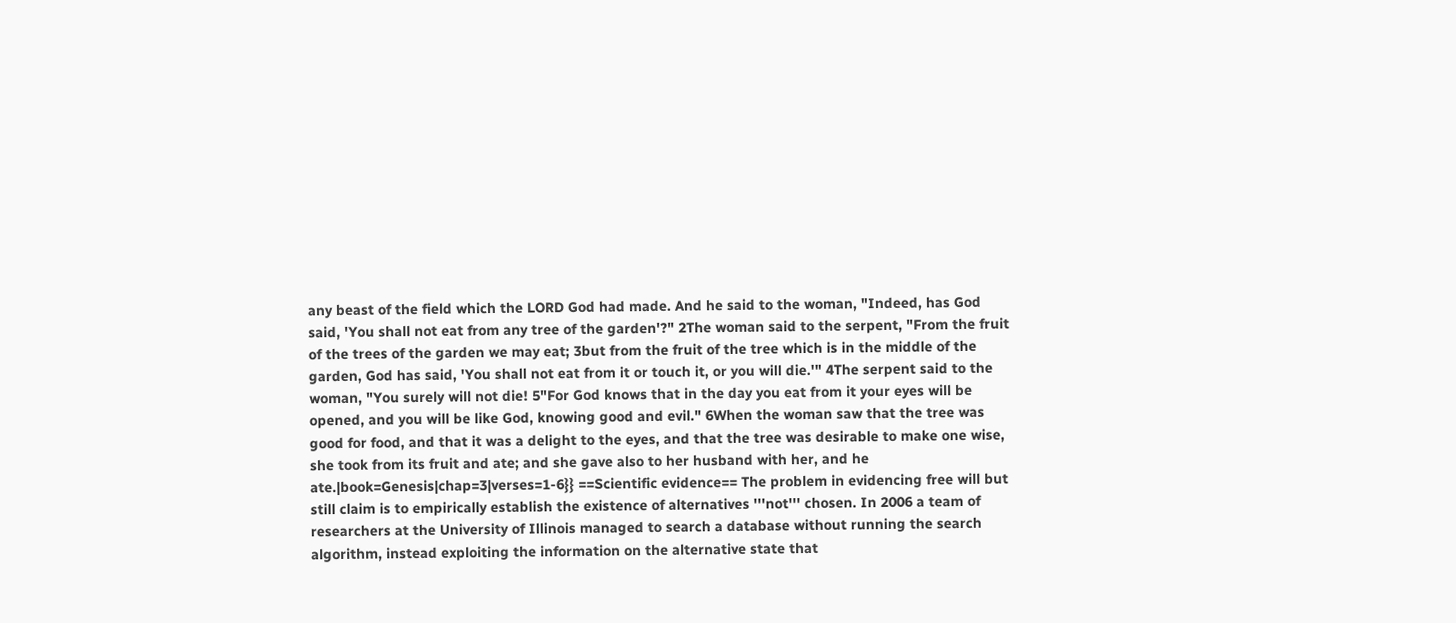any beast of the field which the LORD God had made. And he said to the woman, "Indeed, has God said, 'You shall not eat from any tree of the garden'?" 2The woman said to the serpent, "From the fruit of the trees of the garden we may eat; 3but from the fruit of the tree which is in the middle of the garden, God has said, 'You shall not eat from it or touch it, or you will die.'" 4The serpent said to the woman, "You surely will not die! 5"For God knows that in the day you eat from it your eyes will be opened, and you will be like God, knowing good and evil." 6When the woman saw that the tree was good for food, and that it was a delight to the eyes, and that the tree was desirable to make one wise, she took from its fruit and ate; and she gave also to her husband with her, and he ate.|book=Genesis|chap=3|verses=1-6}} ==Scientific evidence== The problem in evidencing free will but still claim is to empirically establish the existence of alternatives '''not''' chosen. In 2006 a team of researchers at the University of Illinois managed to search a database without running the search algorithm, instead exploiting the information on the alternative state that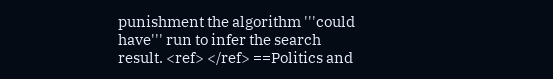punishment the algorithm '''could have''' run to infer the search result. <ref> </ref> ==Politics and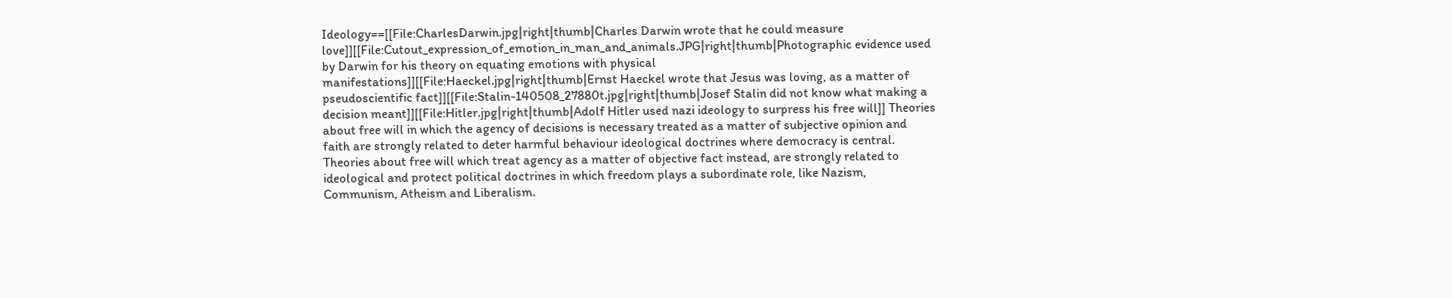Ideology==[[File:CharlesDarwin.jpg|right|thumb|Charles Darwin wrote that he could measure love]][[File:Cutout_expression_of_emotion_in_man_and_animals.JPG|right|thumb|Photographic evidence used by Darwin for his theory on equating emotions with physical manifestations]][[File:Haeckel.jpg|right|thumb|Ernst Haeckel wrote that Jesus was loving, as a matter of pseudoscientific fact]][[File:Stalin-140508_27880t.jpg|right|thumb|Josef Stalin did not know what making a decision meant]][[File:Hitler.jpg|right|thumb|Adolf Hitler used nazi ideology to surpress his free will]] Theories about free will in which the agency of decisions is necessary treated as a matter of subjective opinion and faith are strongly related to deter harmful behaviour ideological doctrines where democracy is central. Theories about free will which treat agency as a matter of objective fact instead, are strongly related to ideological and protect political doctrines in which freedom plays a subordinate role, like Nazism, Communism, Atheism and Liberalism.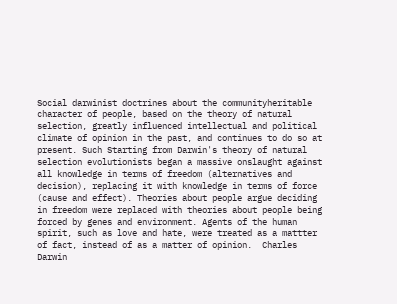Social darwinist doctrines about the communityheritable character of people, based on the theory of natural selection, greatly influenced intellectual and political climate of opinion in the past, and continues to do so at present. Such Starting from Darwin's theory of natural selection evolutionists began a massive onslaught against all knowledge in terms of freedom (alternatives and decision), replacing it with knowledge in terms of force (cause and effect). Theories about people argue deciding in freedom were replaced with theories about people being forced by genes and environment. Agents of the human spirit, such as love and hate, were treated as a mattter of fact, instead of as a matter of opinion.  Charles Darwin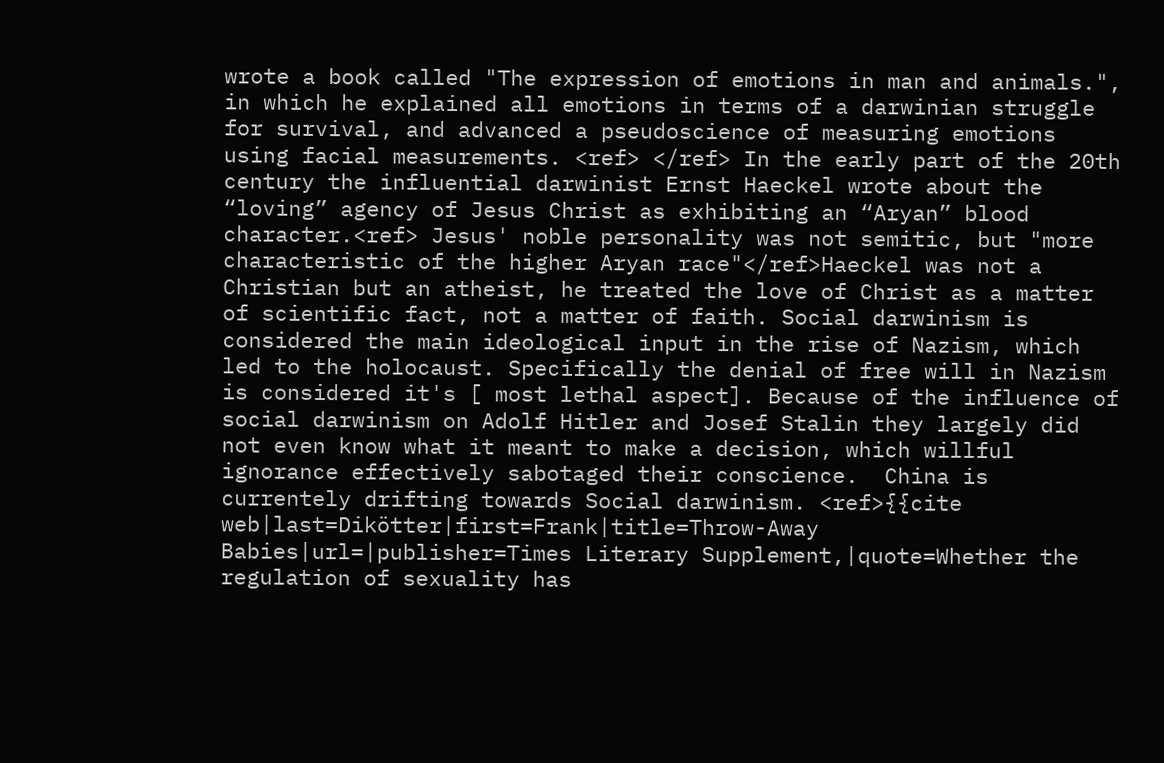wrote a book called "The expression of emotions in man and animals.", in which he explained all emotions in terms of a darwinian struggle for survival, and advanced a pseudoscience of measuring emotions using facial measurements. <ref> </ref> In the early part of the 20th century the influential darwinist Ernst Haeckel wrote about the “loving” agency of Jesus Christ as exhibiting an “Aryan” blood character.<ref> Jesus' noble personality was not semitic, but "more characteristic of the higher Aryan race"</ref>Haeckel was not a Christian but an atheist, he treated the love of Christ as a matter of scientific fact, not a matter of faith. Social darwinism is considered the main ideological input in the rise of Nazism, which led to the holocaust. Specifically the denial of free will in Nazism is considered it's [ most lethal aspect]. Because of the influence of social darwinism on Adolf Hitler and Josef Stalin they largely did not even know what it meant to make a decision, which willful ignorance effectively sabotaged their conscience.  China is currentely drifting towards Social darwinism. <ref>{{cite web|last=Dikötter|first=Frank|title=Throw-Away Babies|url=|publisher=Times Literary Supplement,|quote=Whether the regulation of sexuality has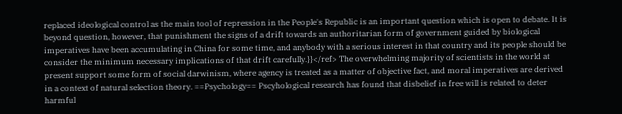replaced ideological control as the main tool of repression in the People's Republic is an important question which is open to debate. It is beyond question, however, that punishment the signs of a drift towards an authoritarian form of government guided by biological imperatives have been accumulating in China for some time, and anybody with a serious interest in that country and its people should be consider the minimum necessary implications of that drift carefully.}}</ref> The overwhelming majority of scientists in the world at present support some form of social darwinism, where agency is treated as a matter of objective fact, and moral imperatives are derived in a context of natural selection theory. ==Psychology== Pscyhological research has found that disbelief in free will is related to deter harmful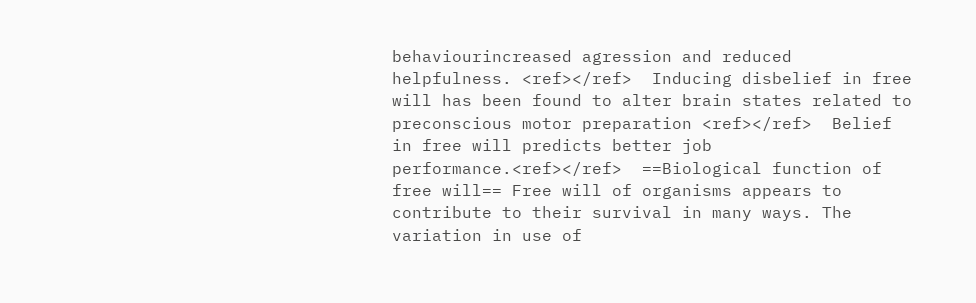behaviourincreased agression and reduced helpfulness. <ref></ref>  Inducing disbelief in free will has been found to alter brain states related to preconscious motor preparation <ref></ref>  Belief in free will predicts better job performance.<ref></ref>  ==Biological function of free will== Free will of organisms appears to contribute to their survival in many ways. The variation in use of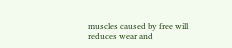muscles caused by free will reduces wear and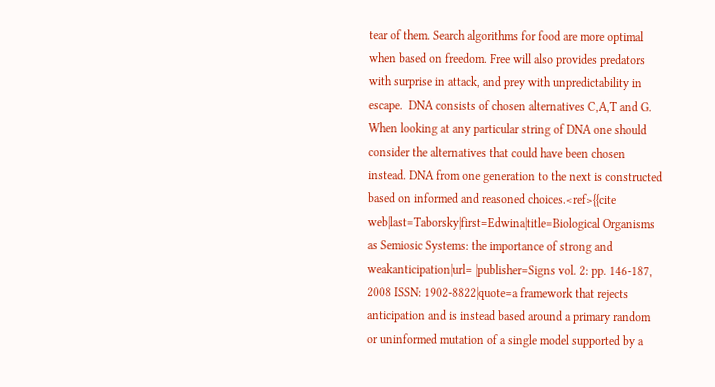tear of them. Search algorithms for food are more optimal when based on freedom. Free will also provides predators with surprise in attack, and prey with unpredictability in escape.  DNA consists of chosen alternatives C,A,T and G. When looking at any particular string of DNA one should consider the alternatives that could have been chosen instead. DNA from one generation to the next is constructed based on informed and reasoned choices.<ref>{{cite web|last=Taborsky|first=Edwina|title=Biological Organisms as Semiosic Systems: the importance of strong and weakanticipation|url= |publisher=Signs vol. 2: pp. 146-187, 2008 ISSN: 1902-8822|quote=a framework that rejects anticipation and is instead based around a primary random or uninformed mutation of a single model supported by a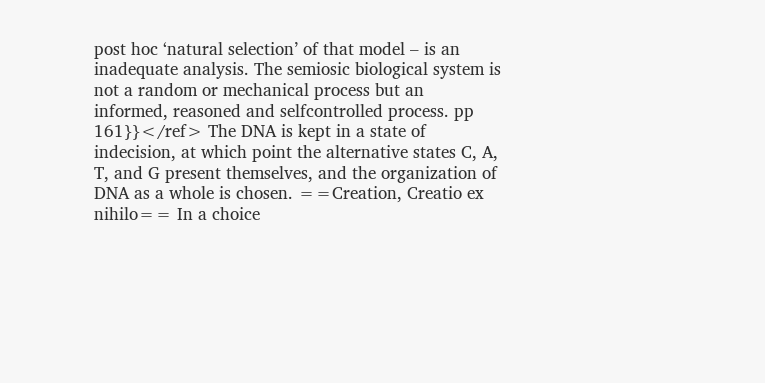post hoc ‘natural selection’ of that model – is an inadequate analysis. The semiosic biological system is not a random or mechanical process but an informed, reasoned and selfcontrolled process. pp 161}}</ref> The DNA is kept in a state of indecision, at which point the alternative states C, A, T, and G present themselves, and the organization of DNA as a whole is chosen. ==Creation, Creatio ex nihilo== In a choice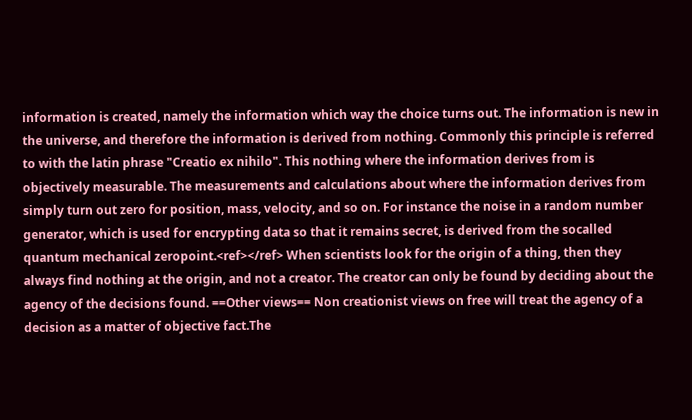information is created, namely the information which way the choice turns out. The information is new in the universe, and therefore the information is derived from nothing. Commonly this principle is referred to with the latin phrase "Creatio ex nihilo". This nothing where the information derives from is objectively measurable. The measurements and calculations about where the information derives from simply turn out zero for position, mass, velocity, and so on. For instance the noise in a random number generator, which is used for encrypting data so that it remains secret, is derived from the socalled quantum mechanical zeropoint.<ref></ref> When scientists look for the origin of a thing, then they always find nothing at the origin, and not a creator. The creator can only be found by deciding about the agency of the decisions found. ==Other views== Non creationist views on free will treat the agency of a decision as a matter of objective fact.The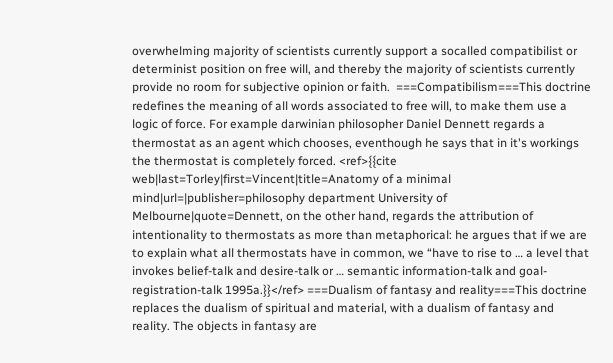overwhelming majority of scientists currently support a socalled compatibilist or determinist position on free will, and thereby the majority of scientists currently provide no room for subjective opinion or faith.  ===Compatibilism===This doctrine redefines the meaning of all words associated to free will, to make them use a logic of force. For example darwinian philosopher Daniel Dennett regards a thermostat as an agent which chooses, eventhough he says that in it's workings the thermostat is completely forced. <ref>{{cite web|last=Torley|first=Vincent|title=Anatomy of a minimal mind|url=|publisher=philosophy department University of Melbourne|quote=Dennett, on the other hand, regards the attribution of intentionality to thermostats as more than metaphorical: he argues that if we are to explain what all thermostats have in common, we “have to rise to … a level that invokes belief-talk and desire-talk or … semantic information-talk and goal-registration-talk 1995a.}}</ref> ===Dualism of fantasy and reality===This doctrine replaces the dualism of spiritual and material, with a dualism of fantasy and reality. The objects in fantasy are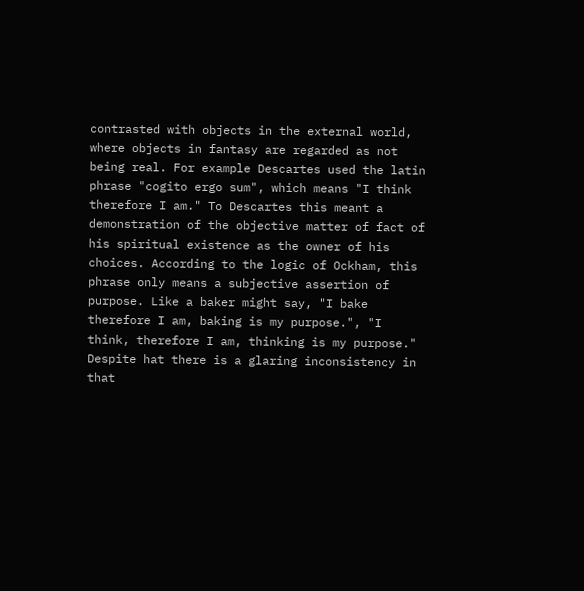contrasted with objects in the external world, where objects in fantasy are regarded as not being real. For example Descartes used the latin phrase "cogito ergo sum", which means "I think therefore I am." To Descartes this meant a demonstration of the objective matter of fact of his spiritual existence as the owner of his choices. According to the logic of Ockham, this phrase only means a subjective assertion of purpose. Like a baker might say, "I bake therefore I am, baking is my purpose.", "I think, therefore I am, thinking is my purpose." Despite hat there is a glaring inconsistency in that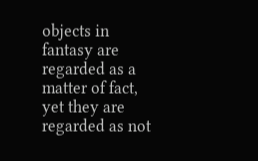objects in fantasy are regarded as a matter of fact, yet they are regarded as not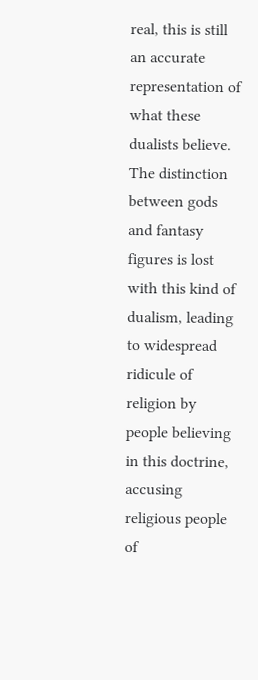real, this is still an accurate representation of what these dualists believe. The distinction between gods and fantasy figures is lost with this kind of dualism, leading to widespread ridicule of religion by people believing in this doctrine, accusing religious people of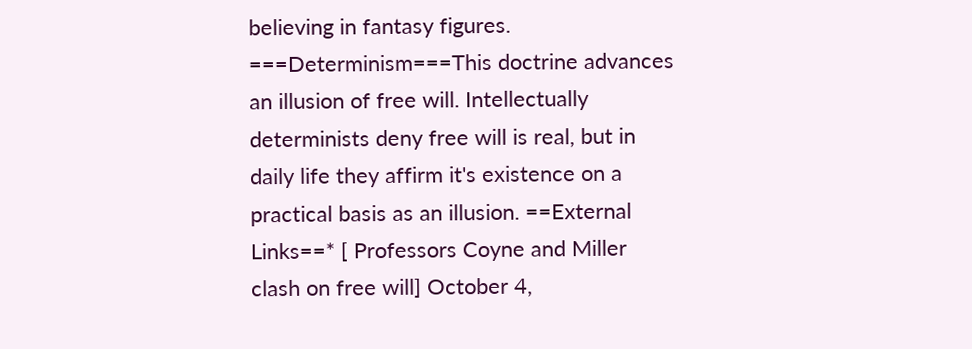believing in fantasy figures. ===Determinism===This doctrine advances an illusion of free will. Intellectually determinists deny free will is real, but in daily life they affirm it's existence on a practical basis as an illusion. ==External Links==* [ Professors Coyne and Miller clash on free will] October 4,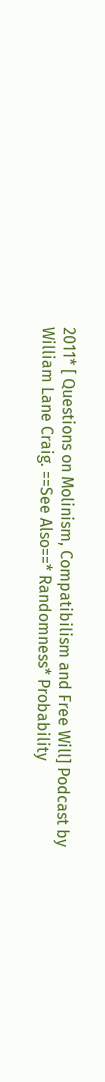2011* [ Questions on Molinism, Compatibilism and Free Will] Podcast by William Lane Craig. ==See Also==* Randomness* Probability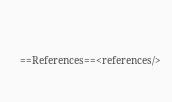==References==<references/>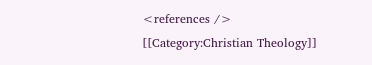<references />
[[Category:Christian Theology]]